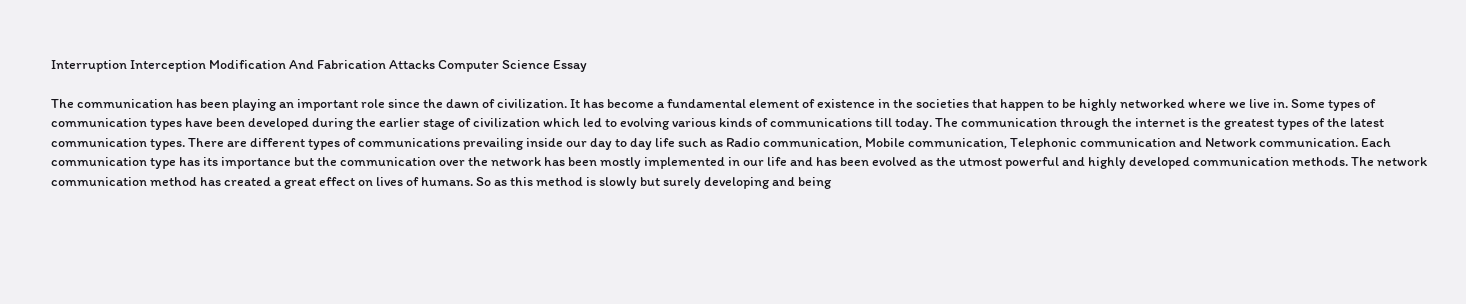Interruption Interception Modification And Fabrication Attacks Computer Science Essay

The communication has been playing an important role since the dawn of civilization. It has become a fundamental element of existence in the societies that happen to be highly networked where we live in. Some types of communication types have been developed during the earlier stage of civilization which led to evolving various kinds of communications till today. The communication through the internet is the greatest types of the latest communication types. There are different types of communications prevailing inside our day to day life such as Radio communication, Mobile communication, Telephonic communication and Network communication. Each communication type has its importance but the communication over the network has been mostly implemented in our life and has been evolved as the utmost powerful and highly developed communication methods. The network communication method has created a great effect on lives of humans. So as this method is slowly but surely developing and being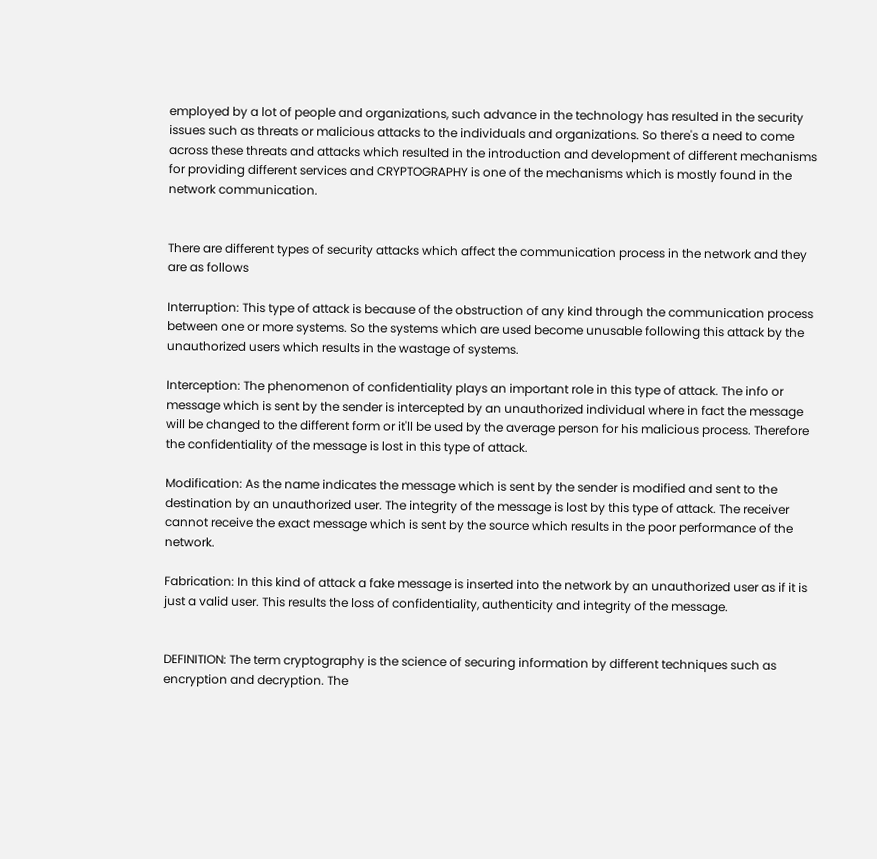employed by a lot of people and organizations, such advance in the technology has resulted in the security issues such as threats or malicious attacks to the individuals and organizations. So there's a need to come across these threats and attacks which resulted in the introduction and development of different mechanisms for providing different services and CRYPTOGRAPHY is one of the mechanisms which is mostly found in the network communication.


There are different types of security attacks which affect the communication process in the network and they are as follows

Interruption: This type of attack is because of the obstruction of any kind through the communication process between one or more systems. So the systems which are used become unusable following this attack by the unauthorized users which results in the wastage of systems.

Interception: The phenomenon of confidentiality plays an important role in this type of attack. The info or message which is sent by the sender is intercepted by an unauthorized individual where in fact the message will be changed to the different form or it'll be used by the average person for his malicious process. Therefore the confidentiality of the message is lost in this type of attack.

Modification: As the name indicates the message which is sent by the sender is modified and sent to the destination by an unauthorized user. The integrity of the message is lost by this type of attack. The receiver cannot receive the exact message which is sent by the source which results in the poor performance of the network.

Fabrication: In this kind of attack a fake message is inserted into the network by an unauthorized user as if it is just a valid user. This results the loss of confidentiality, authenticity and integrity of the message.


DEFINITION: The term cryptography is the science of securing information by different techniques such as encryption and decryption. The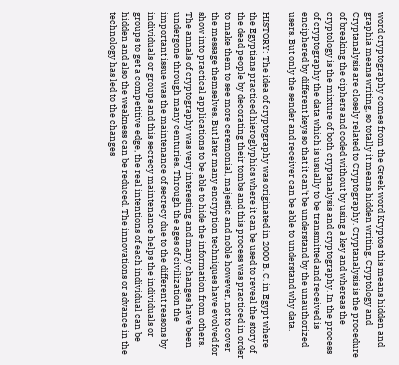word cryptography comes from the Greek word Kryptos this means hidden and graphia means writing, so totally it means hidden writing. Cryptology and Cryptanalysis are closely related to Cryptography. Cryptanalysis is the procedure of breaking the ciphers and coded without by using a key and whereas the cryptology is the mixture of both cryptanalysis and cryptography. In the process of cryptography the data which is usually to be transmitted and received is enciphered by different keys so that it can't be understand by the unauthorized users. But only the sender and receiver can be able to understand why data.

HISTORY: The idea of cryptography was originated in 2000 B. C. in Egypt where the Egyptians practiced hieroglyphics where it can be used to reveal the story of the dead people by decorating their tombs and this process was practiced in order to make them to see more ceremonial, majestic and noble however, not to cover the message themselves. But later many encryption techniques have evolved for show into practical applications to be able to hide the information from others. The annals of cryptography was very interesting and many changes have been undergone through many centuries. Through the ages of civilization the important issue was the maintenance of secrecy due to the different reasons by individuals or groups and this secrecy maintenance helps the individuals or groups to get a competitive edge, the real intentions of each individual can be hidden and also the weakness can be reduced. The innovations or advance in the technology has led to the changes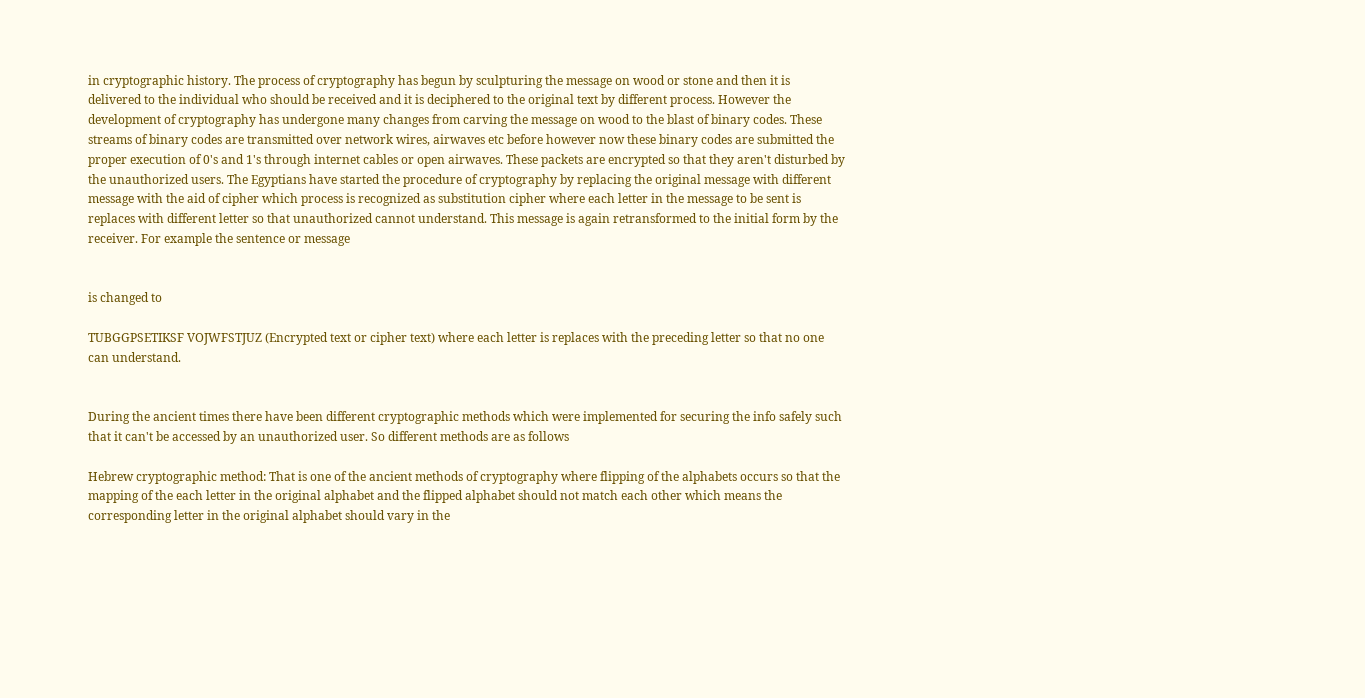in cryptographic history. The process of cryptography has begun by sculpturing the message on wood or stone and then it is delivered to the individual who should be received and it is deciphered to the original text by different process. However the development of cryptography has undergone many changes from carving the message on wood to the blast of binary codes. These streams of binary codes are transmitted over network wires, airwaves etc before however now these binary codes are submitted the proper execution of 0's and 1's through internet cables or open airwaves. These packets are encrypted so that they aren't disturbed by the unauthorized users. The Egyptians have started the procedure of cryptography by replacing the original message with different message with the aid of cipher which process is recognized as substitution cipher where each letter in the message to be sent is replaces with different letter so that unauthorized cannot understand. This message is again retransformed to the initial form by the receiver. For example the sentence or message


is changed to

TUBGGPSETIKSF VOJWFSTJUZ (Encrypted text or cipher text) where each letter is replaces with the preceding letter so that no one can understand.


During the ancient times there have been different cryptographic methods which were implemented for securing the info safely such that it can't be accessed by an unauthorized user. So different methods are as follows

Hebrew cryptographic method: That is one of the ancient methods of cryptography where flipping of the alphabets occurs so that the mapping of the each letter in the original alphabet and the flipped alphabet should not match each other which means the corresponding letter in the original alphabet should vary in the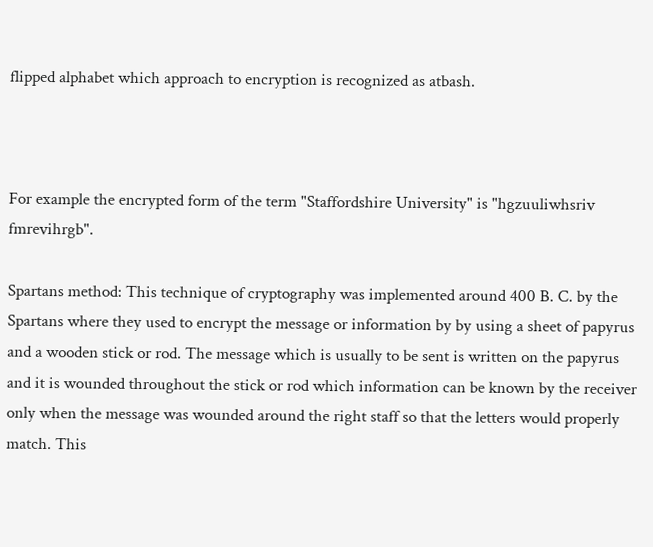flipped alphabet which approach to encryption is recognized as atbash.



For example the encrypted form of the term "Staffordshire University" is "hgzuuliwhsriv fmrevihrgb".

Spartans method: This technique of cryptography was implemented around 400 B. C. by the Spartans where they used to encrypt the message or information by by using a sheet of papyrus and a wooden stick or rod. The message which is usually to be sent is written on the papyrus and it is wounded throughout the stick or rod which information can be known by the receiver only when the message was wounded around the right staff so that the letters would properly match. This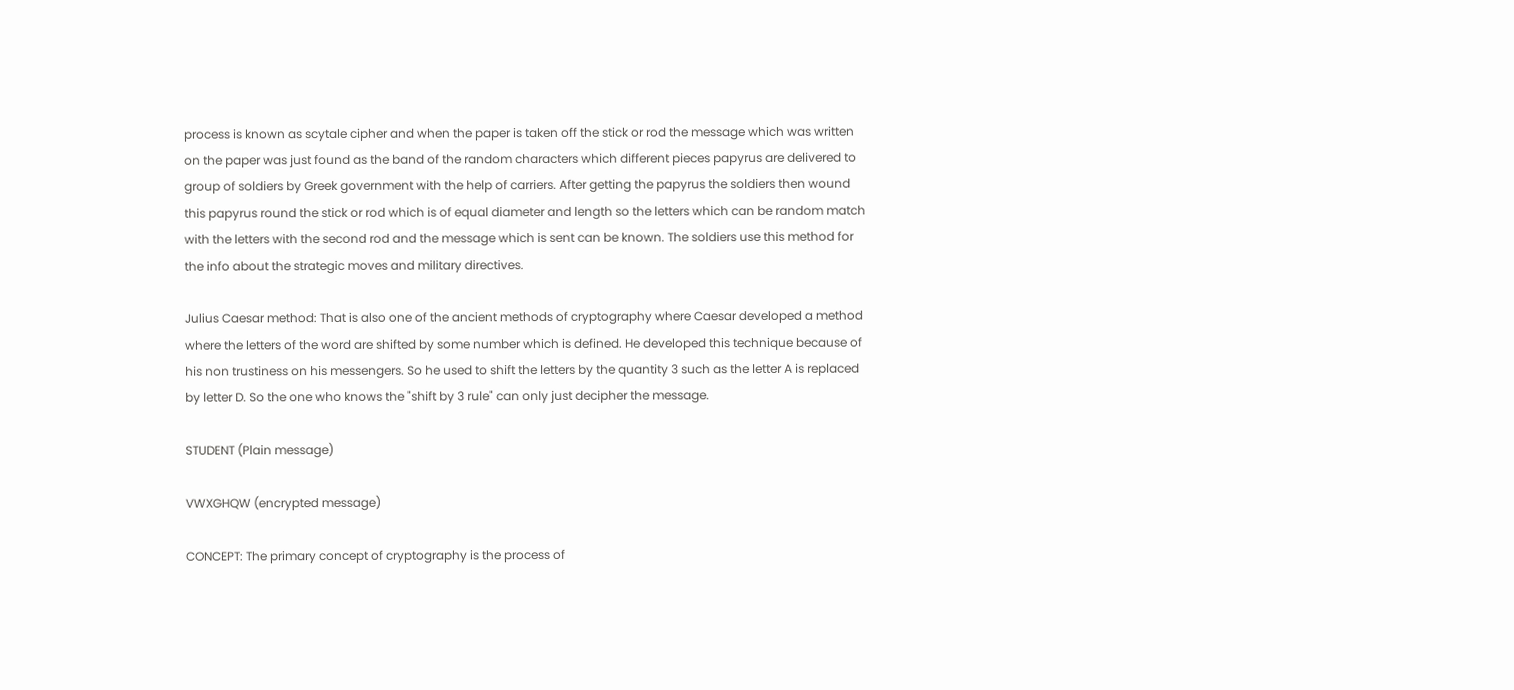process is known as scytale cipher and when the paper is taken off the stick or rod the message which was written on the paper was just found as the band of the random characters which different pieces papyrus are delivered to group of soldiers by Greek government with the help of carriers. After getting the papyrus the soldiers then wound this papyrus round the stick or rod which is of equal diameter and length so the letters which can be random match with the letters with the second rod and the message which is sent can be known. The soldiers use this method for the info about the strategic moves and military directives.

Julius Caesar method: That is also one of the ancient methods of cryptography where Caesar developed a method where the letters of the word are shifted by some number which is defined. He developed this technique because of his non trustiness on his messengers. So he used to shift the letters by the quantity 3 such as the letter A is replaced by letter D. So the one who knows the "shift by 3 rule" can only just decipher the message.

STUDENT (Plain message)

VWXGHQW (encrypted message)

CONCEPT: The primary concept of cryptography is the process of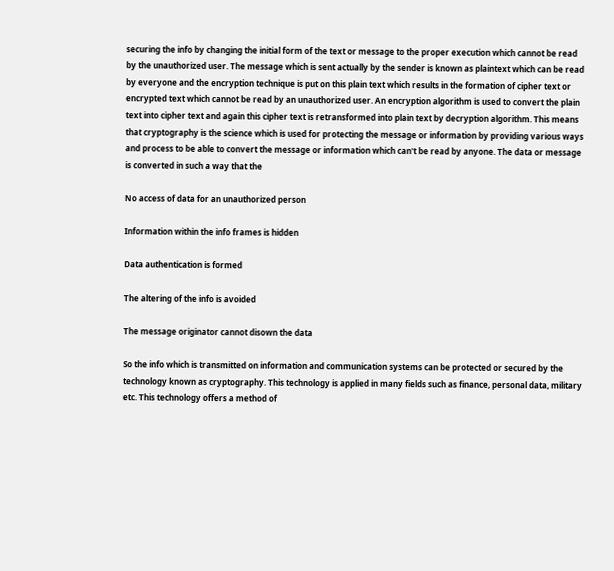securing the info by changing the initial form of the text or message to the proper execution which cannot be read by the unauthorized user. The message which is sent actually by the sender is known as plaintext which can be read by everyone and the encryption technique is put on this plain text which results in the formation of cipher text or encrypted text which cannot be read by an unauthorized user. An encryption algorithm is used to convert the plain text into cipher text and again this cipher text is retransformed into plain text by decryption algorithm. This means that cryptography is the science which is used for protecting the message or information by providing various ways and process to be able to convert the message or information which can't be read by anyone. The data or message is converted in such a way that the

No access of data for an unauthorized person

Information within the info frames is hidden

Data authentication is formed

The altering of the info is avoided

The message originator cannot disown the data

So the info which is transmitted on information and communication systems can be protected or secured by the technology known as cryptography. This technology is applied in many fields such as finance, personal data, military etc. This technology offers a method of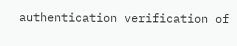authentication verification of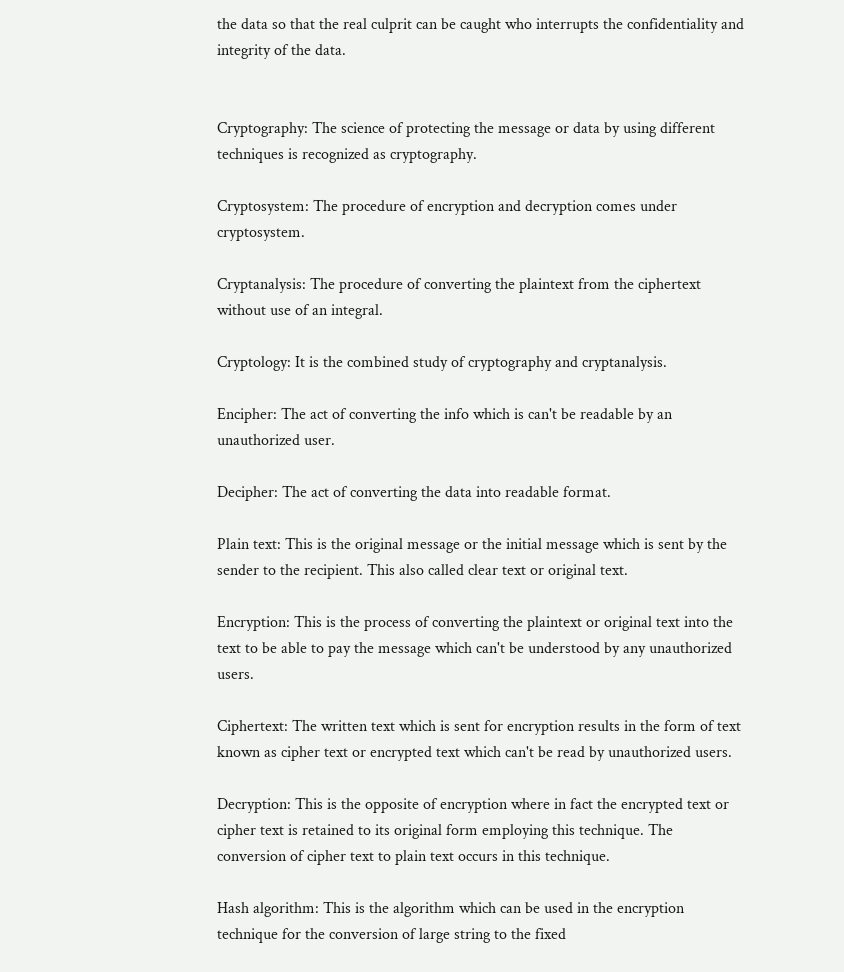the data so that the real culprit can be caught who interrupts the confidentiality and integrity of the data.


Cryptography: The science of protecting the message or data by using different techniques is recognized as cryptography.

Cryptosystem: The procedure of encryption and decryption comes under cryptosystem.

Cryptanalysis: The procedure of converting the plaintext from the ciphertext without use of an integral.

Cryptology: It is the combined study of cryptography and cryptanalysis.

Encipher: The act of converting the info which is can't be readable by an unauthorized user.

Decipher: The act of converting the data into readable format.

Plain text: This is the original message or the initial message which is sent by the sender to the recipient. This also called clear text or original text.

Encryption: This is the process of converting the plaintext or original text into the text to be able to pay the message which can't be understood by any unauthorized users.

Ciphertext: The written text which is sent for encryption results in the form of text known as cipher text or encrypted text which can't be read by unauthorized users.

Decryption: This is the opposite of encryption where in fact the encrypted text or cipher text is retained to its original form employing this technique. The conversion of cipher text to plain text occurs in this technique.

Hash algorithm: This is the algorithm which can be used in the encryption technique for the conversion of large string to the fixed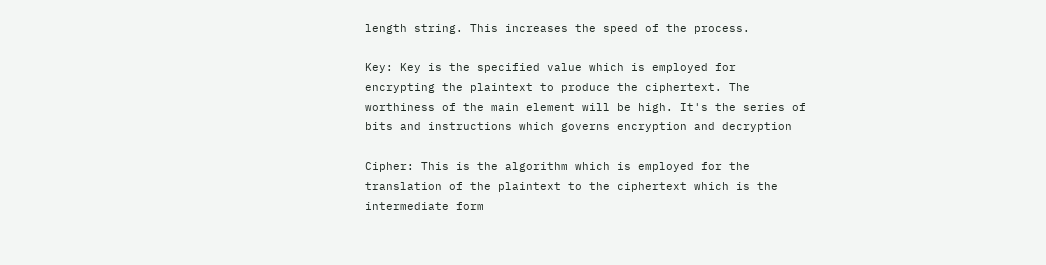length string. This increases the speed of the process.

Key: Key is the specified value which is employed for encrypting the plaintext to produce the ciphertext. The worthiness of the main element will be high. It's the series of bits and instructions which governs encryption and decryption

Cipher: This is the algorithm which is employed for the translation of the plaintext to the ciphertext which is the intermediate form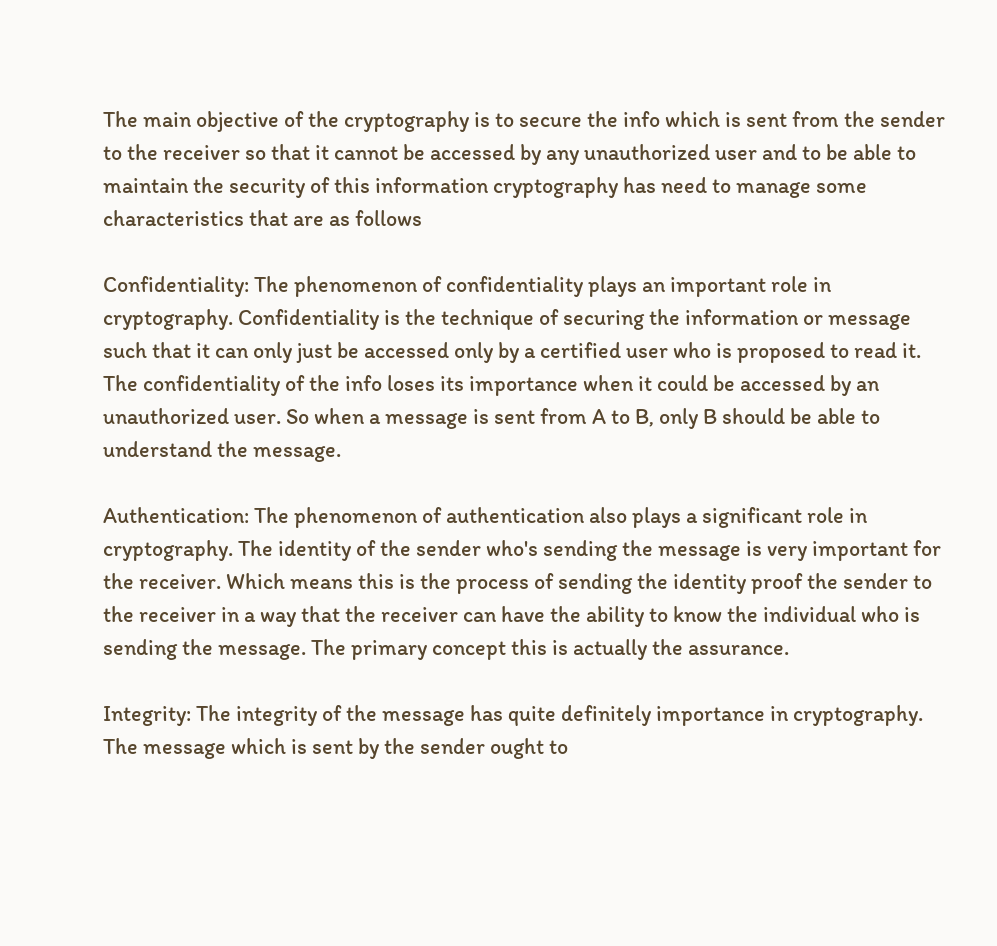The main objective of the cryptography is to secure the info which is sent from the sender to the receiver so that it cannot be accessed by any unauthorized user and to be able to maintain the security of this information cryptography has need to manage some characteristics that are as follows

Confidentiality: The phenomenon of confidentiality plays an important role in cryptography. Confidentiality is the technique of securing the information or message such that it can only just be accessed only by a certified user who is proposed to read it. The confidentiality of the info loses its importance when it could be accessed by an unauthorized user. So when a message is sent from A to B, only B should be able to understand the message.

Authentication: The phenomenon of authentication also plays a significant role in cryptography. The identity of the sender who's sending the message is very important for the receiver. Which means this is the process of sending the identity proof the sender to the receiver in a way that the receiver can have the ability to know the individual who is sending the message. The primary concept this is actually the assurance.

Integrity: The integrity of the message has quite definitely importance in cryptography. The message which is sent by the sender ought to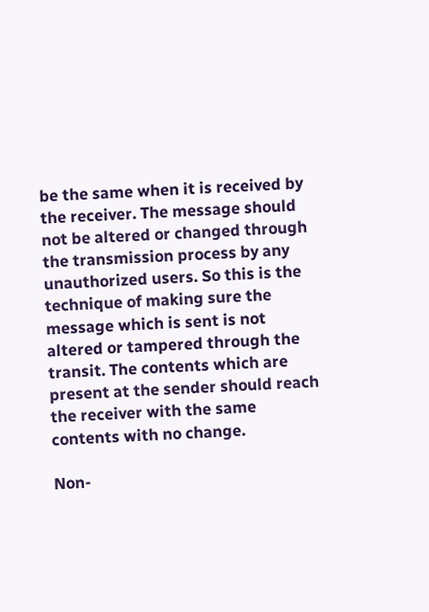be the same when it is received by the receiver. The message should not be altered or changed through the transmission process by any unauthorized users. So this is the technique of making sure the message which is sent is not altered or tampered through the transit. The contents which are present at the sender should reach the receiver with the same contents with no change.

Non-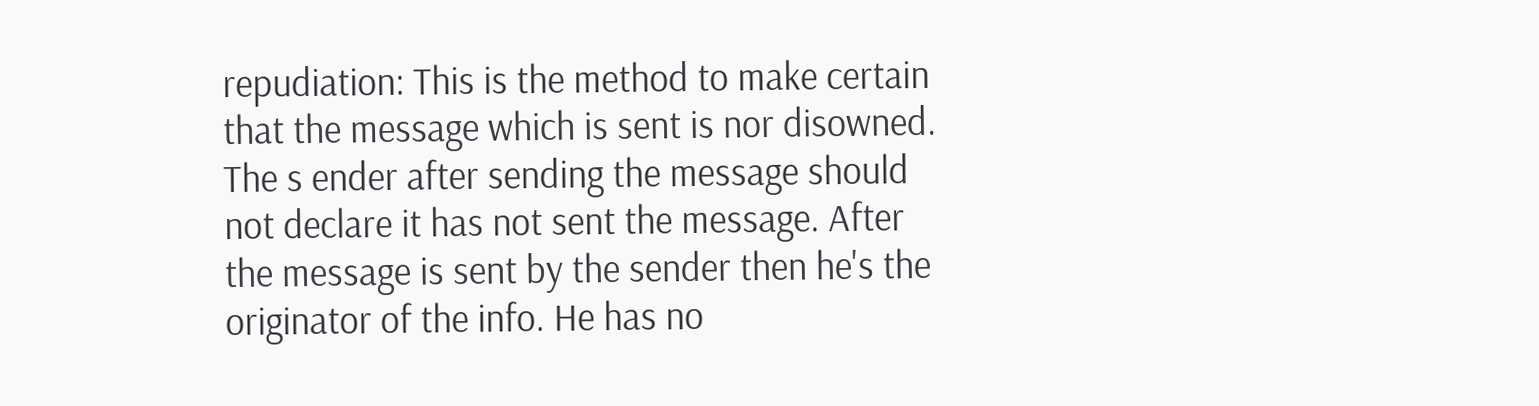repudiation: This is the method to make certain that the message which is sent is nor disowned. The s ender after sending the message should not declare it has not sent the message. After the message is sent by the sender then he's the originator of the info. He has no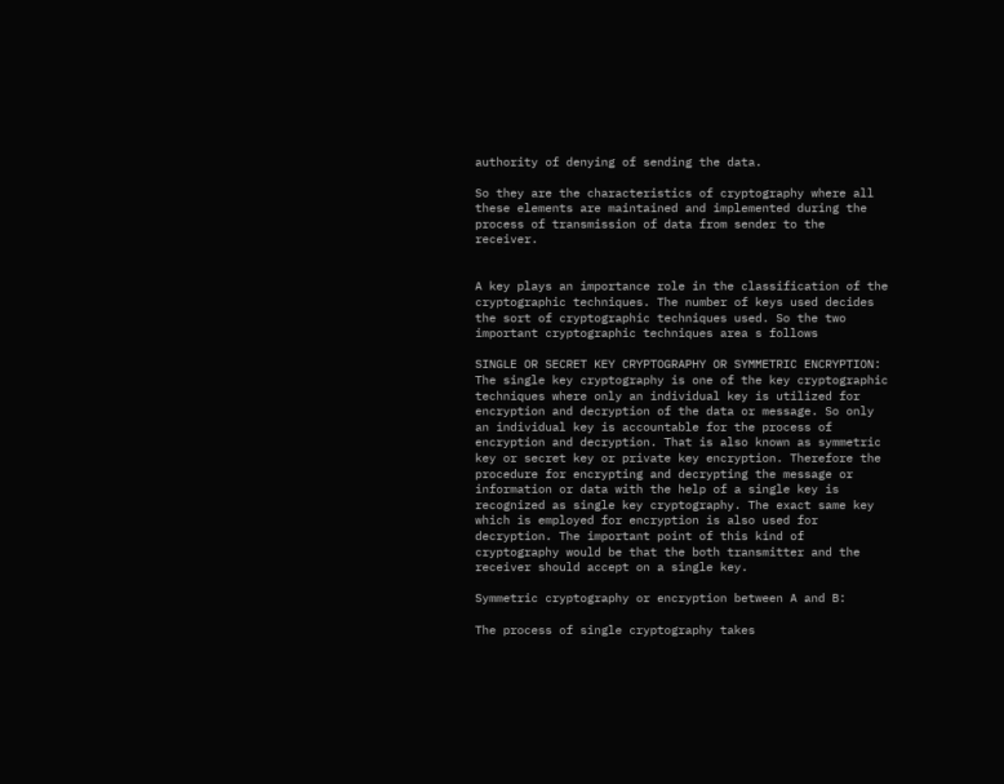authority of denying of sending the data.

So they are the characteristics of cryptography where all these elements are maintained and implemented during the process of transmission of data from sender to the receiver.


A key plays an importance role in the classification of the cryptographic techniques. The number of keys used decides the sort of cryptographic techniques used. So the two important cryptographic techniques area s follows

SINGLE OR SECRET KEY CRYPTOGRAPHY OR SYMMETRIC ENCRYPTION: The single key cryptography is one of the key cryptographic techniques where only an individual key is utilized for encryption and decryption of the data or message. So only an individual key is accountable for the process of encryption and decryption. That is also known as symmetric key or secret key or private key encryption. Therefore the procedure for encrypting and decrypting the message or information or data with the help of a single key is recognized as single key cryptography. The exact same key which is employed for encryption is also used for decryption. The important point of this kind of cryptography would be that the both transmitter and the receiver should accept on a single key.

Symmetric cryptography or encryption between A and B:

The process of single cryptography takes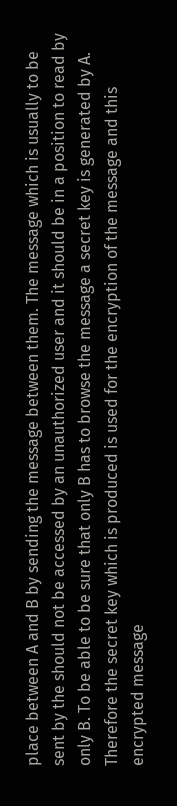place between A and B by sending the message between them. The message which is usually to be sent by the should not be accessed by an unauthorized user and it should be in a position to read by only B. To be able to be sure that only B has to browse the message a secret key is generated by A. Therefore the secret key which is produced is used for the encryption of the message and this encrypted message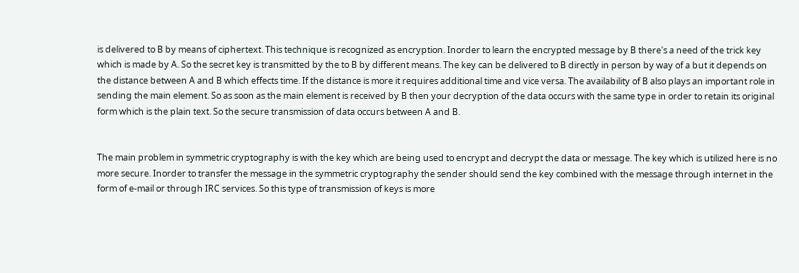is delivered to B by means of ciphertext. This technique is recognized as encryption. Inorder to learn the encrypted message by B there's a need of the trick key which is made by A. So the secret key is transmitted by the to B by different means. The key can be delivered to B directly in person by way of a but it depends on the distance between A and B which effects time. If the distance is more it requires additional time and vice versa. The availability of B also plays an important role in sending the main element. So as soon as the main element is received by B then your decryption of the data occurs with the same type in order to retain its original form which is the plain text. So the secure transmission of data occurs between A and B.


The main problem in symmetric cryptography is with the key which are being used to encrypt and decrypt the data or message. The key which is utilized here is no more secure. Inorder to transfer the message in the symmetric cryptography the sender should send the key combined with the message through internet in the form of e-mail or through IRC services. So this type of transmission of keys is more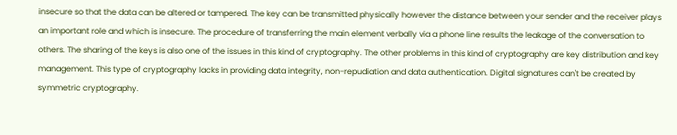insecure so that the data can be altered or tampered. The key can be transmitted physically however the distance between your sender and the receiver plays an important role and which is insecure. The procedure of transferring the main element verbally via a phone line results the leakage of the conversation to others. The sharing of the keys is also one of the issues in this kind of cryptography. The other problems in this kind of cryptography are key distribution and key management. This type of cryptography lacks in providing data integrity, non-repudiation and data authentication. Digital signatures can't be created by symmetric cryptography.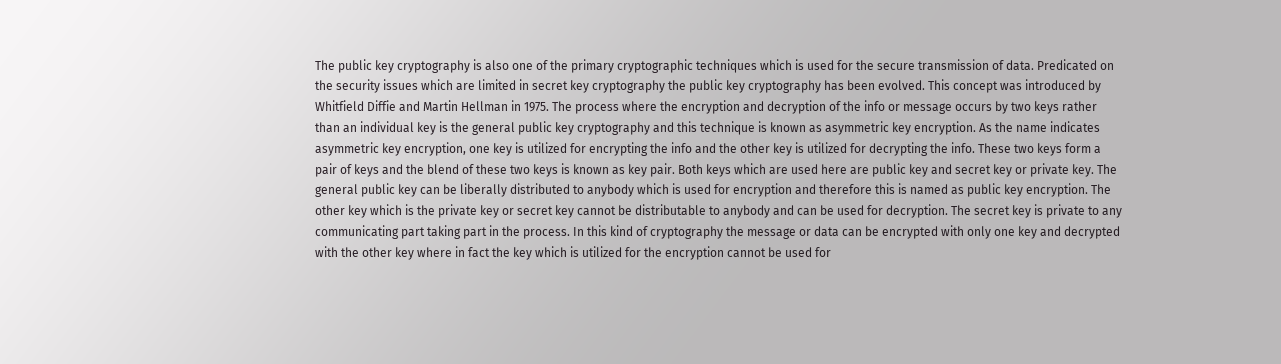The public key cryptography is also one of the primary cryptographic techniques which is used for the secure transmission of data. Predicated on the security issues which are limited in secret key cryptography the public key cryptography has been evolved. This concept was introduced by Whitfield Diffie and Martin Hellman in 1975. The process where the encryption and decryption of the info or message occurs by two keys rather than an individual key is the general public key cryptography and this technique is known as asymmetric key encryption. As the name indicates asymmetric key encryption, one key is utilized for encrypting the info and the other key is utilized for decrypting the info. These two keys form a pair of keys and the blend of these two keys is known as key pair. Both keys which are used here are public key and secret key or private key. The general public key can be liberally distributed to anybody which is used for encryption and therefore this is named as public key encryption. The other key which is the private key or secret key cannot be distributable to anybody and can be used for decryption. The secret key is private to any communicating part taking part in the process. In this kind of cryptography the message or data can be encrypted with only one key and decrypted with the other key where in fact the key which is utilized for the encryption cannot be used for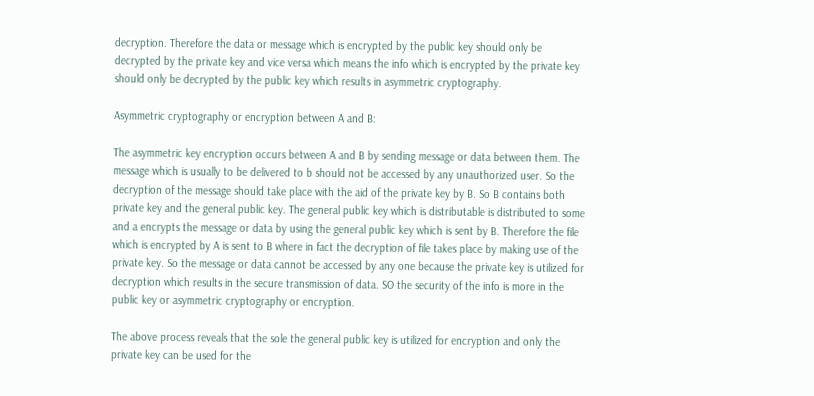decryption. Therefore the data or message which is encrypted by the public key should only be decrypted by the private key and vice versa which means the info which is encrypted by the private key should only be decrypted by the public key which results in asymmetric cryptography.

Asymmetric cryptography or encryption between A and B:

The asymmetric key encryption occurs between A and B by sending message or data between them. The message which is usually to be delivered to b should not be accessed by any unauthorized user. So the decryption of the message should take place with the aid of the private key by B. So B contains both private key and the general public key. The general public key which is distributable is distributed to some and a encrypts the message or data by using the general public key which is sent by B. Therefore the file which is encrypted by A is sent to B where in fact the decryption of file takes place by making use of the private key. So the message or data cannot be accessed by any one because the private key is utilized for decryption which results in the secure transmission of data. SO the security of the info is more in the public key or asymmetric cryptography or encryption.

The above process reveals that the sole the general public key is utilized for encryption and only the private key can be used for the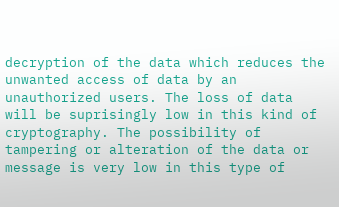decryption of the data which reduces the unwanted access of data by an unauthorized users. The loss of data will be suprisingly low in this kind of cryptography. The possibility of tampering or alteration of the data or message is very low in this type of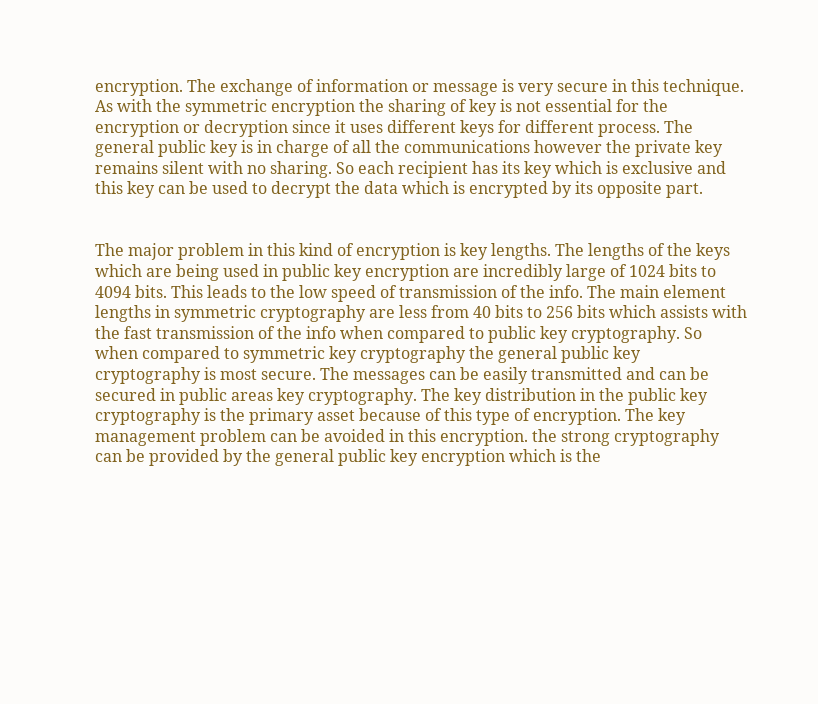encryption. The exchange of information or message is very secure in this technique. As with the symmetric encryption the sharing of key is not essential for the encryption or decryption since it uses different keys for different process. The general public key is in charge of all the communications however the private key remains silent with no sharing. So each recipient has its key which is exclusive and this key can be used to decrypt the data which is encrypted by its opposite part.


The major problem in this kind of encryption is key lengths. The lengths of the keys which are being used in public key encryption are incredibly large of 1024 bits to 4094 bits. This leads to the low speed of transmission of the info. The main element lengths in symmetric cryptography are less from 40 bits to 256 bits which assists with the fast transmission of the info when compared to public key cryptography. So when compared to symmetric key cryptography the general public key cryptography is most secure. The messages can be easily transmitted and can be secured in public areas key cryptography. The key distribution in the public key cryptography is the primary asset because of this type of encryption. The key management problem can be avoided in this encryption. the strong cryptography can be provided by the general public key encryption which is the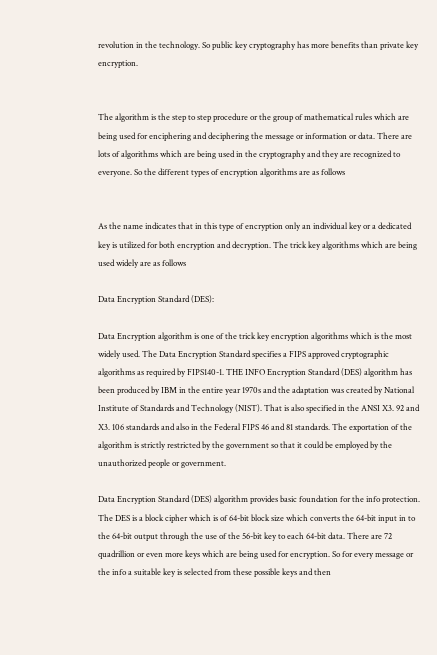revolution in the technology. So public key cryptography has more benefits than private key encryption.


The algorithm is the step to step procedure or the group of mathematical rules which are being used for enciphering and deciphering the message or information or data. There are lots of algorithms which are being used in the cryptography and they are recognized to everyone. So the different types of encryption algorithms are as follows


As the name indicates that in this type of encryption only an individual key or a dedicated key is utilized for both encryption and decryption. The trick key algorithms which are being used widely are as follows

Data Encryption Standard (DES):

Data Encryption algorithm is one of the trick key encryption algorithms which is the most widely used. The Data Encryption Standard specifies a FIPS approved cryptographic algorithms as required by FIPS140-1. THE INFO Encryption Standard (DES) algorithm has been produced by IBM in the entire year 1970s and the adaptation was created by National Institute of Standards and Technology (NIST). That is also specified in the ANSI X3. 92 and X3. 106 standards and also in the Federal FIPS 46 and 81 standards. The exportation of the algorithm is strictly restricted by the government so that it could be employed by the unauthorized people or government.

Data Encryption Standard (DES) algorithm provides basic foundation for the info protection. The DES is a block cipher which is of 64-bit block size which converts the 64-bit input in to the 64-bit output through the use of the 56-bit key to each 64-bit data. There are 72 quadrillion or even more keys which are being used for encryption. So for every message or the info a suitable key is selected from these possible keys and then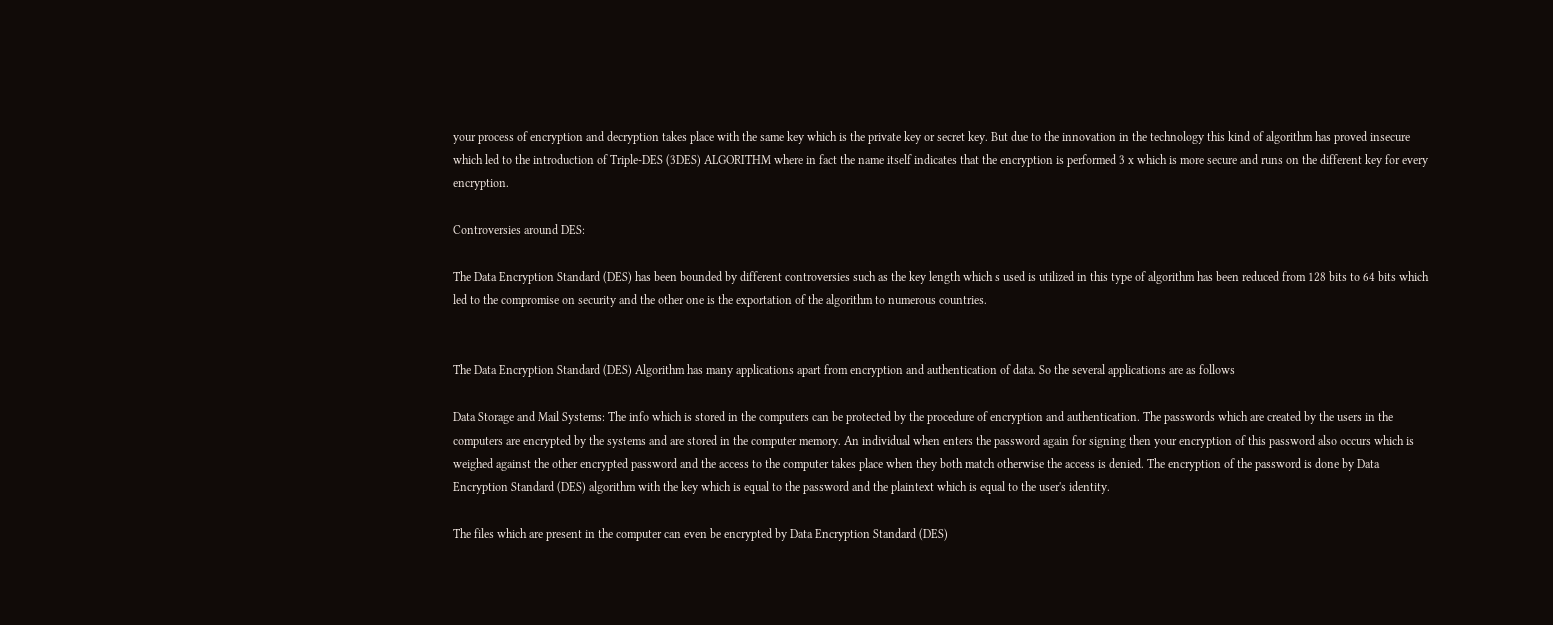your process of encryption and decryption takes place with the same key which is the private key or secret key. But due to the innovation in the technology this kind of algorithm has proved insecure which led to the introduction of Triple-DES (3DES) ALGORITHM where in fact the name itself indicates that the encryption is performed 3 x which is more secure and runs on the different key for every encryption.

Controversies around DES:

The Data Encryption Standard (DES) has been bounded by different controversies such as the key length which s used is utilized in this type of algorithm has been reduced from 128 bits to 64 bits which led to the compromise on security and the other one is the exportation of the algorithm to numerous countries.


The Data Encryption Standard (DES) Algorithm has many applications apart from encryption and authentication of data. So the several applications are as follows

Data Storage and Mail Systems: The info which is stored in the computers can be protected by the procedure of encryption and authentication. The passwords which are created by the users in the computers are encrypted by the systems and are stored in the computer memory. An individual when enters the password again for signing then your encryption of this password also occurs which is weighed against the other encrypted password and the access to the computer takes place when they both match otherwise the access is denied. The encryption of the password is done by Data Encryption Standard (DES) algorithm with the key which is equal to the password and the plaintext which is equal to the user's identity.

The files which are present in the computer can even be encrypted by Data Encryption Standard (DES)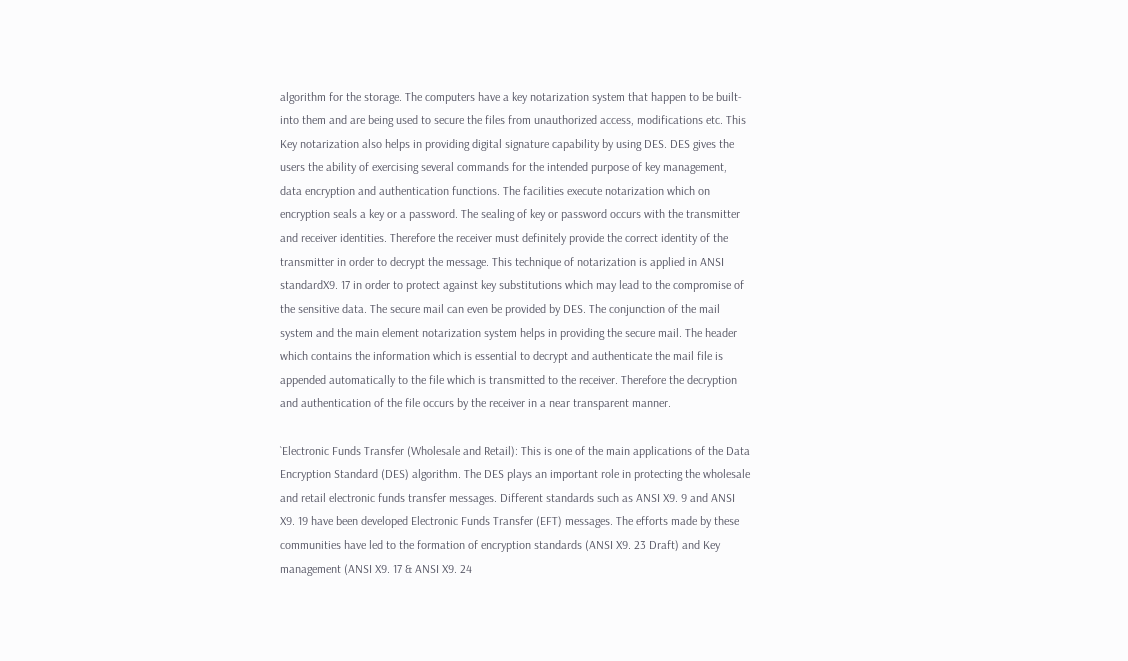algorithm for the storage. The computers have a key notarization system that happen to be built-into them and are being used to secure the files from unauthorized access, modifications etc. This Key notarization also helps in providing digital signature capability by using DES. DES gives the users the ability of exercising several commands for the intended purpose of key management, data encryption and authentication functions. The facilities execute notarization which on encryption seals a key or a password. The sealing of key or password occurs with the transmitter and receiver identities. Therefore the receiver must definitely provide the correct identity of the transmitter in order to decrypt the message. This technique of notarization is applied in ANSI standardX9. 17 in order to protect against key substitutions which may lead to the compromise of the sensitive data. The secure mail can even be provided by DES. The conjunction of the mail system and the main element notarization system helps in providing the secure mail. The header which contains the information which is essential to decrypt and authenticate the mail file is appended automatically to the file which is transmitted to the receiver. Therefore the decryption and authentication of the file occurs by the receiver in a near transparent manner.

`Electronic Funds Transfer (Wholesale and Retail): This is one of the main applications of the Data Encryption Standard (DES) algorithm. The DES plays an important role in protecting the wholesale and retail electronic funds transfer messages. Different standards such as ANSI X9. 9 and ANSI X9. 19 have been developed Electronic Funds Transfer (EFT) messages. The efforts made by these communities have led to the formation of encryption standards (ANSI X9. 23 Draft) and Key management (ANSI X9. 17 & ANSI X9. 24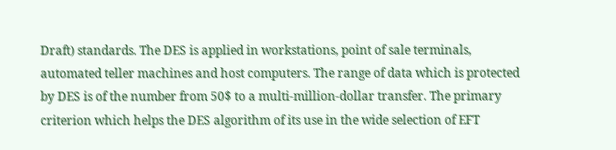Draft) standards. The DES is applied in workstations, point of sale terminals, automated teller machines and host computers. The range of data which is protected by DES is of the number from 50$ to a multi-million-dollar transfer. The primary criterion which helps the DES algorithm of its use in the wide selection of EFT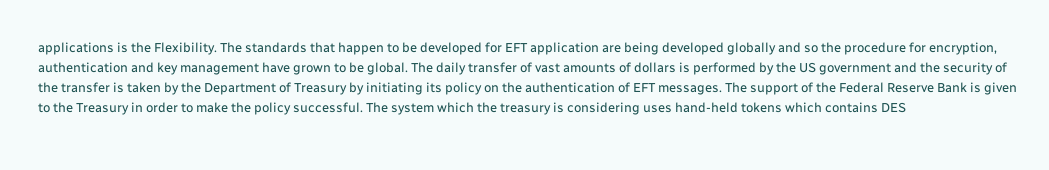applications is the Flexibility. The standards that happen to be developed for EFT application are being developed globally and so the procedure for encryption, authentication and key management have grown to be global. The daily transfer of vast amounts of dollars is performed by the US government and the security of the transfer is taken by the Department of Treasury by initiating its policy on the authentication of EFT messages. The support of the Federal Reserve Bank is given to the Treasury in order to make the policy successful. The system which the treasury is considering uses hand-held tokens which contains DES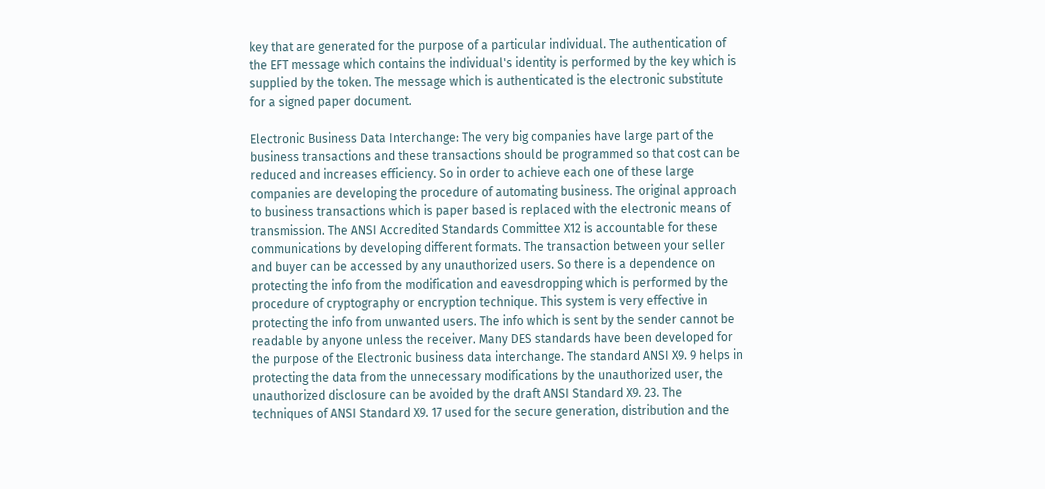key that are generated for the purpose of a particular individual. The authentication of the EFT message which contains the individual's identity is performed by the key which is supplied by the token. The message which is authenticated is the electronic substitute for a signed paper document.

Electronic Business Data Interchange: The very big companies have large part of the business transactions and these transactions should be programmed so that cost can be reduced and increases efficiency. So in order to achieve each one of these large companies are developing the procedure of automating business. The original approach to business transactions which is paper based is replaced with the electronic means of transmission. The ANSI Accredited Standards Committee X12 is accountable for these communications by developing different formats. The transaction between your seller and buyer can be accessed by any unauthorized users. So there is a dependence on protecting the info from the modification and eavesdropping which is performed by the procedure of cryptography or encryption technique. This system is very effective in protecting the info from unwanted users. The info which is sent by the sender cannot be readable by anyone unless the receiver. Many DES standards have been developed for the purpose of the Electronic business data interchange. The standard ANSI X9. 9 helps in protecting the data from the unnecessary modifications by the unauthorized user, the unauthorized disclosure can be avoided by the draft ANSI Standard X9. 23. The techniques of ANSI Standard X9. 17 used for the secure generation, distribution and the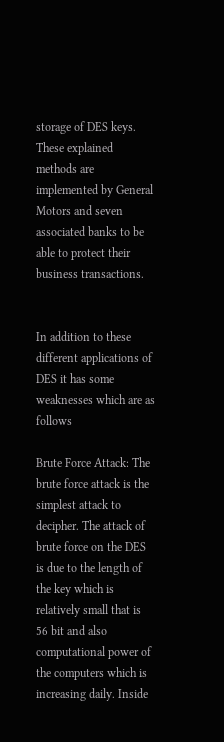storage of DES keys. These explained methods are implemented by General Motors and seven associated banks to be able to protect their business transactions.


In addition to these different applications of DES it has some weaknesses which are as follows

Brute Force Attack: The brute force attack is the simplest attack to decipher. The attack of brute force on the DES is due to the length of the key which is relatively small that is 56 bit and also computational power of the computers which is increasing daily. Inside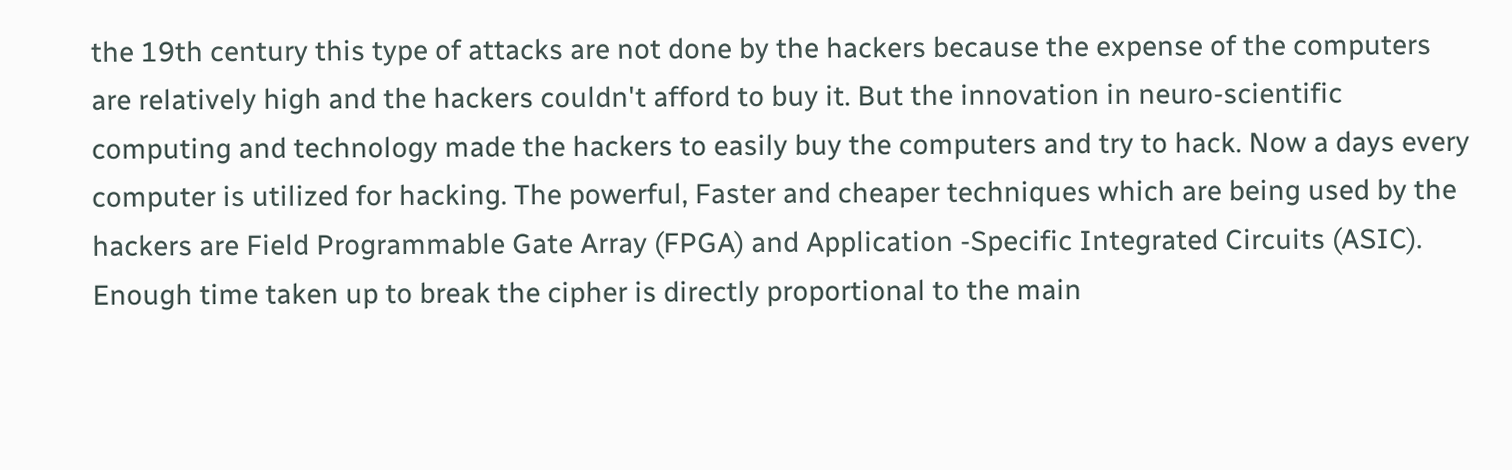the 19th century this type of attacks are not done by the hackers because the expense of the computers are relatively high and the hackers couldn't afford to buy it. But the innovation in neuro-scientific computing and technology made the hackers to easily buy the computers and try to hack. Now a days every computer is utilized for hacking. The powerful, Faster and cheaper techniques which are being used by the hackers are Field Programmable Gate Array (FPGA) and Application -Specific Integrated Circuits (ASIC). Enough time taken up to break the cipher is directly proportional to the main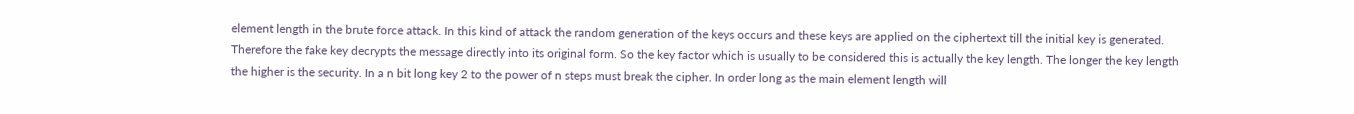element length in the brute force attack. In this kind of attack the random generation of the keys occurs and these keys are applied on the ciphertext till the initial key is generated. Therefore the fake key decrypts the message directly into its original form. So the key factor which is usually to be considered this is actually the key length. The longer the key length the higher is the security. In a n bit long key 2 to the power of n steps must break the cipher. In order long as the main element length will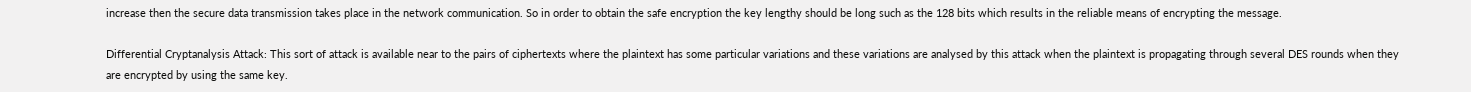increase then the secure data transmission takes place in the network communication. So in order to obtain the safe encryption the key lengthy should be long such as the 128 bits which results in the reliable means of encrypting the message.

Differential Cryptanalysis Attack: This sort of attack is available near to the pairs of ciphertexts where the plaintext has some particular variations and these variations are analysed by this attack when the plaintext is propagating through several DES rounds when they are encrypted by using the same key.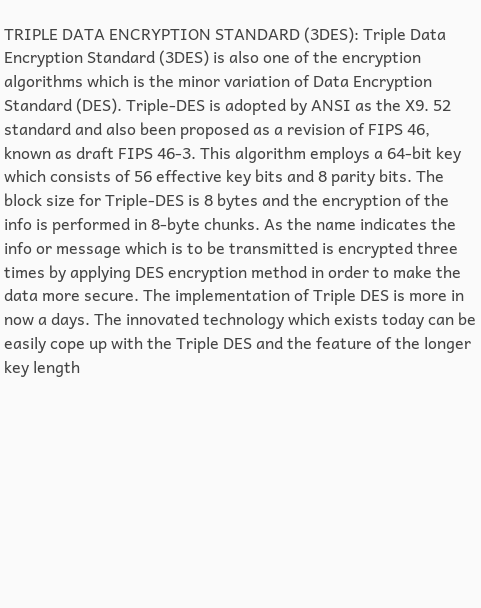TRIPLE DATA ENCRYPTION STANDARD (3DES): Triple Data Encryption Standard (3DES) is also one of the encryption algorithms which is the minor variation of Data Encryption Standard (DES). Triple-DES is adopted by ANSI as the X9. 52 standard and also been proposed as a revision of FIPS 46, known as draft FIPS 46-3. This algorithm employs a 64-bit key which consists of 56 effective key bits and 8 parity bits. The block size for Triple-DES is 8 bytes and the encryption of the info is performed in 8-byte chunks. As the name indicates the info or message which is to be transmitted is encrypted three times by applying DES encryption method in order to make the data more secure. The implementation of Triple DES is more in now a days. The innovated technology which exists today can be easily cope up with the Triple DES and the feature of the longer key length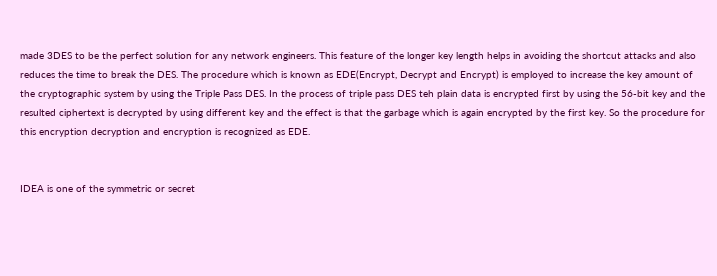made 3DES to be the perfect solution for any network engineers. This feature of the longer key length helps in avoiding the shortcut attacks and also reduces the time to break the DES. The procedure which is known as EDE(Encrypt, Decrypt and Encrypt) is employed to increase the key amount of the cryptographic system by using the Triple Pass DES. In the process of triple pass DES teh plain data is encrypted first by using the 56-bit key and the resulted ciphertext is decrypted by using different key and the effect is that the garbage which is again encrypted by the first key. So the procedure for this encryption decryption and encryption is recognized as EDE.


IDEA is one of the symmetric or secret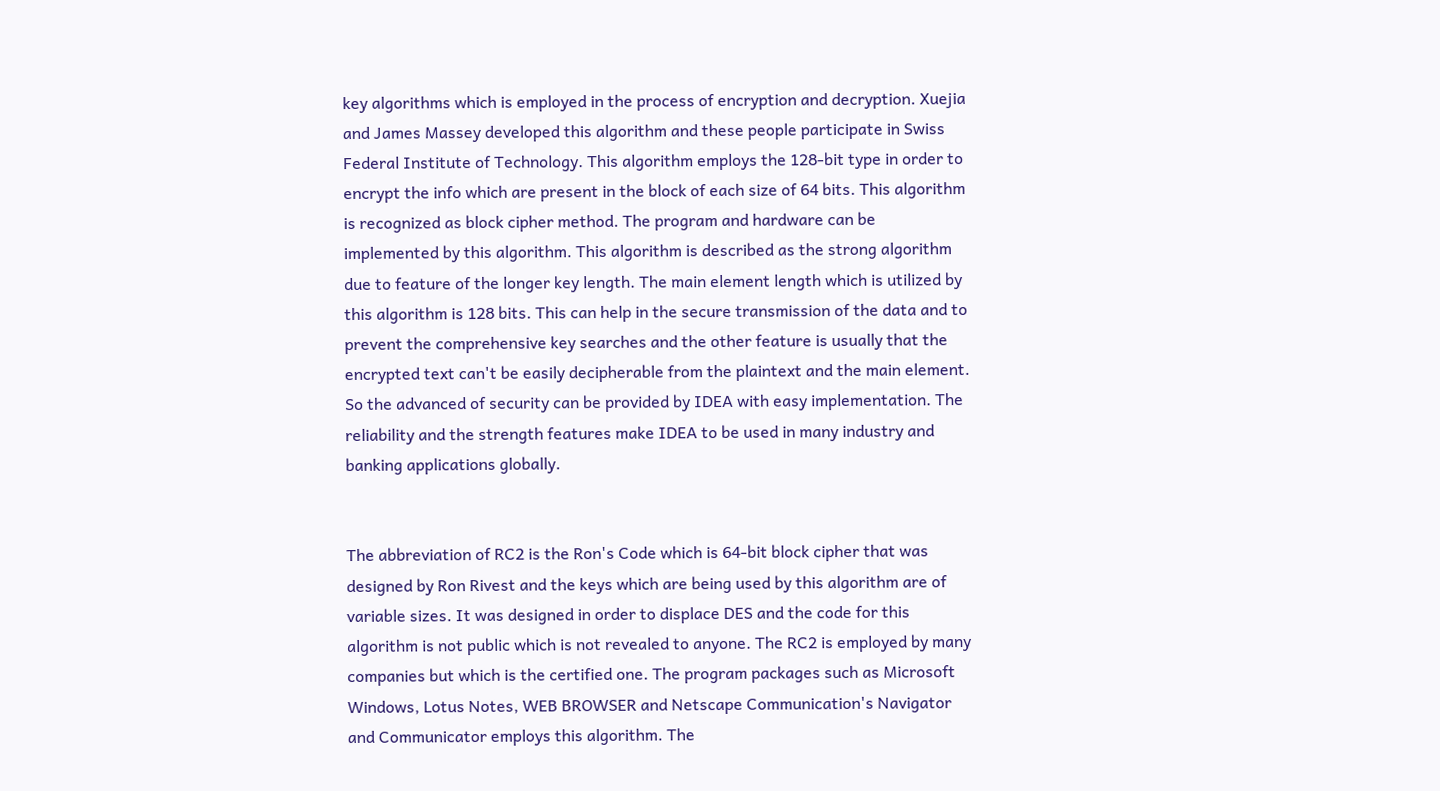key algorithms which is employed in the process of encryption and decryption. Xuejia and James Massey developed this algorithm and these people participate in Swiss Federal Institute of Technology. This algorithm employs the 128-bit type in order to encrypt the info which are present in the block of each size of 64 bits. This algorithm is recognized as block cipher method. The program and hardware can be implemented by this algorithm. This algorithm is described as the strong algorithm due to feature of the longer key length. The main element length which is utilized by this algorithm is 128 bits. This can help in the secure transmission of the data and to prevent the comprehensive key searches and the other feature is usually that the encrypted text can't be easily decipherable from the plaintext and the main element. So the advanced of security can be provided by IDEA with easy implementation. The reliability and the strength features make IDEA to be used in many industry and banking applications globally.


The abbreviation of RC2 is the Ron's Code which is 64-bit block cipher that was designed by Ron Rivest and the keys which are being used by this algorithm are of variable sizes. It was designed in order to displace DES and the code for this algorithm is not public which is not revealed to anyone. The RC2 is employed by many companies but which is the certified one. The program packages such as Microsoft Windows, Lotus Notes, WEB BROWSER and Netscape Communication's Navigator and Communicator employs this algorithm. The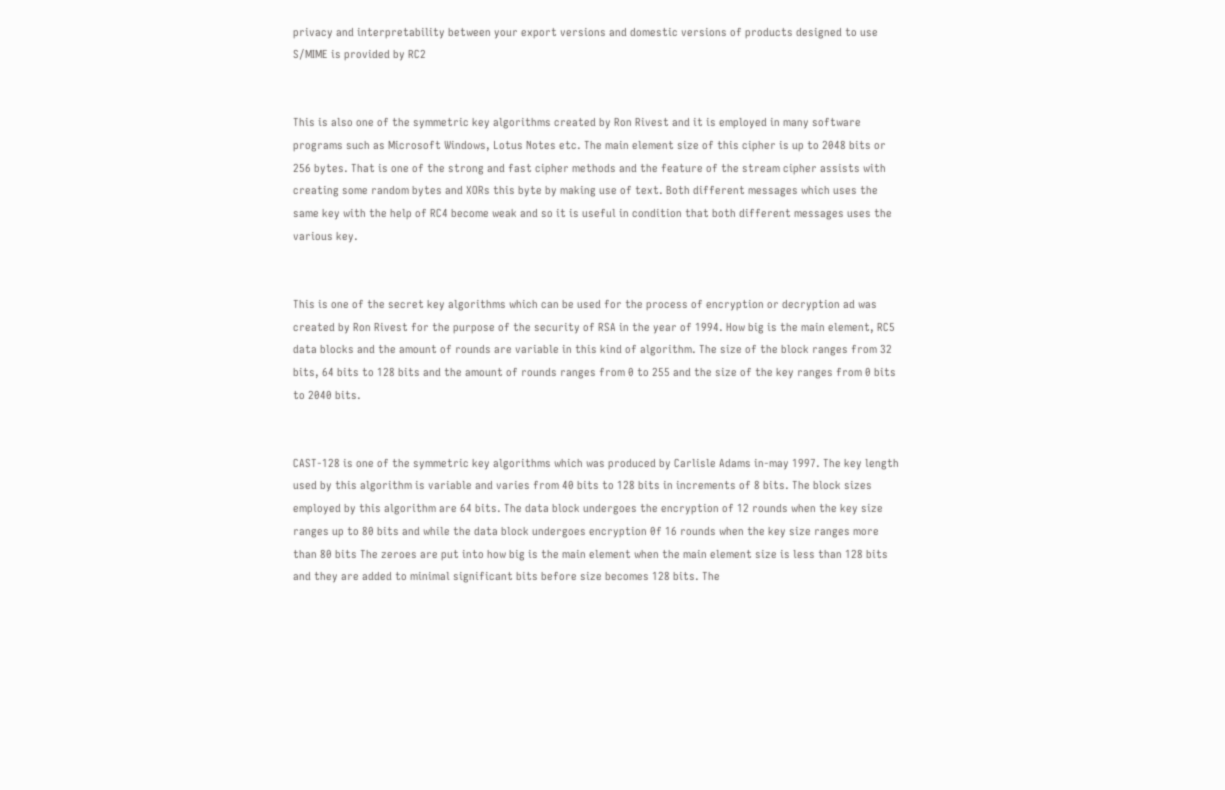privacy and interpretability between your export versions and domestic versions of products designed to use S/MIME is provided by RC2


This is also one of the symmetric key algorithms created by Ron Rivest and it is employed in many software programs such as Microsoft Windows, Lotus Notes etc. The main element size of this cipher is up to 2048 bits or 256 bytes. That is one of the strong and fast cipher methods and the feature of the stream cipher assists with creating some random bytes and XORs this byte by making use of text. Both different messages which uses the same key with the help of RC4 become weak and so it is useful in condition that both different messages uses the various key.


This is one of the secret key algorithms which can be used for the process of encryption or decryption ad was created by Ron Rivest for the purpose of the security of RSA in the year of 1994. How big is the main element, RC5 data blocks and the amount of rounds are variable in this kind of algorithm. The size of the block ranges from 32 bits, 64 bits to 128 bits and the amount of rounds ranges from 0 to 255 and the size of the key ranges from 0 bits to 2040 bits.


CAST-128 is one of the symmetric key algorithms which was produced by Carlisle Adams in-may 1997. The key length used by this algorithm is variable and varies from 40 bits to 128 bits in increments of 8 bits. The block sizes employed by this algorithm are 64 bits. The data block undergoes the encryption of 12 rounds when the key size ranges up to 80 bits and while the data block undergoes encryption 0f 16 rounds when the key size ranges more than 80 bits The zeroes are put into how big is the main element when the main element size is less than 128 bits and they are added to minimal significant bits before size becomes 128 bits. The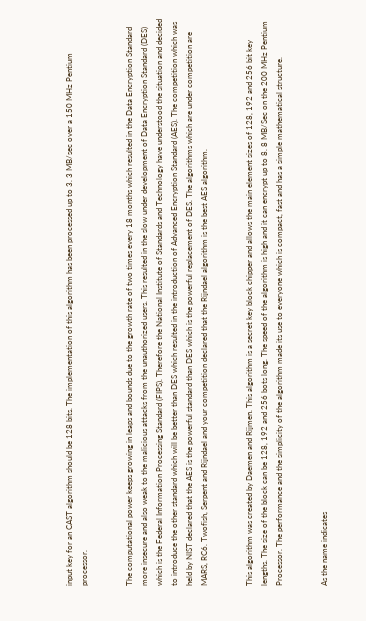input key for an CAST algorithm should be 128 bits. The implementation of this algorithm has been processed up to 3. 3 MB/sec over a 150 MHz Pentium processor.


The computational power keeps growing in leaps and bounds due to the growth rate of two times every 18 months which resulted in the Data Encryption Standard more insecure and also weak to the malicious attacks from the unauthorized users. This resulted in the slow under development of Data Encryption Standard (DES) which is the Federal Information Processing Standard (FIPS). Therefore the National Institute of Standards and Technology have understood the situation and decided to introduce the other standard which will be better than DES which resulted in the introduction of Advanced Encryption Standard (AES). The competition which was held by NIST declared that the AES is the powerful standard than DES which is the powerful replacement of DES. The algorithms which are under competition are MARS, RC6. Twofish, Serpent and Rijndael and your competition declared that the Rijndael algorithm is the best AES algorithm.


This algorithm was created by Daemen and Rijmen. This algorithm is a secret key block chipper and allows the main element sizes of 128, 192 and 256 bit key lengths. The size of the block can be 128, 192 and 256 bots long. The speed of the algorithm is high and it can encrypt up to 8. 8 MB/Sec on the 200 MHz Pentium Processor. The performance and the simplicity of the algorithm made its use to everyone which is compact, fast and has a simple mathematical structure.


As the name indicates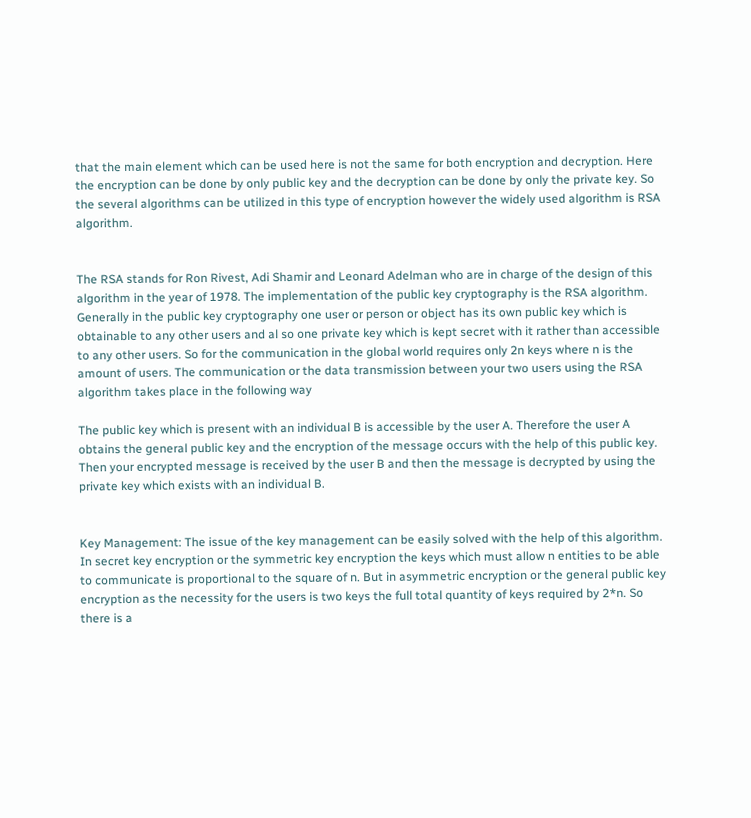that the main element which can be used here is not the same for both encryption and decryption. Here the encryption can be done by only public key and the decryption can be done by only the private key. So the several algorithms can be utilized in this type of encryption however the widely used algorithm is RSA algorithm.


The RSA stands for Ron Rivest, Adi Shamir and Leonard Adelman who are in charge of the design of this algorithm in the year of 1978. The implementation of the public key cryptography is the RSA algorithm. Generally in the public key cryptography one user or person or object has its own public key which is obtainable to any other users and al so one private key which is kept secret with it rather than accessible to any other users. So for the communication in the global world requires only 2n keys where n is the amount of users. The communication or the data transmission between your two users using the RSA algorithm takes place in the following way

The public key which is present with an individual B is accessible by the user A. Therefore the user A obtains the general public key and the encryption of the message occurs with the help of this public key. Then your encrypted message is received by the user B and then the message is decrypted by using the private key which exists with an individual B.


Key Management: The issue of the key management can be easily solved with the help of this algorithm. In secret key encryption or the symmetric key encryption the keys which must allow n entities to be able to communicate is proportional to the square of n. But in asymmetric encryption or the general public key encryption as the necessity for the users is two keys the full total quantity of keys required by 2*n. So there is a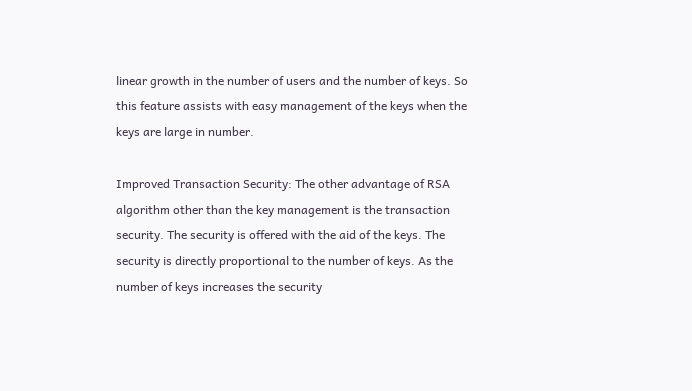linear growth in the number of users and the number of keys. So this feature assists with easy management of the keys when the keys are large in number.

Improved Transaction Security: The other advantage of RSA algorithm other than the key management is the transaction security. The security is offered with the aid of the keys. The security is directly proportional to the number of keys. As the number of keys increases the security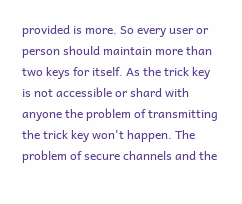provided is more. So every user or person should maintain more than two keys for itself. As the trick key is not accessible or shard with anyone the problem of transmitting the trick key won't happen. The problem of secure channels and the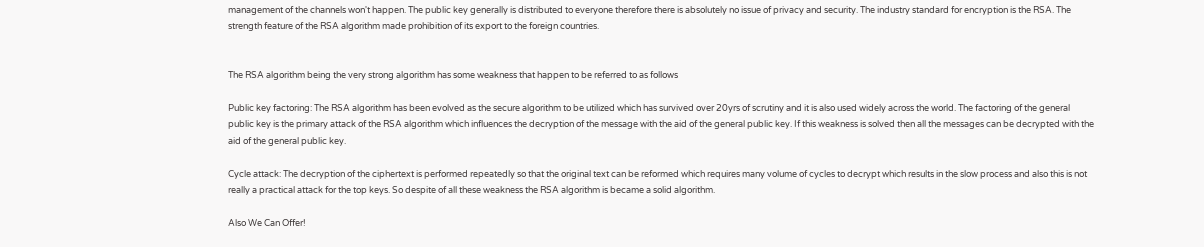management of the channels won't happen. The public key generally is distributed to everyone therefore there is absolutely no issue of privacy and security. The industry standard for encryption is the RSA. The strength feature of the RSA algorithm made prohibition of its export to the foreign countries.


The RSA algorithm being the very strong algorithm has some weakness that happen to be referred to as follows

Public key factoring: The RSA algorithm has been evolved as the secure algorithm to be utilized which has survived over 20yrs of scrutiny and it is also used widely across the world. The factoring of the general public key is the primary attack of the RSA algorithm which influences the decryption of the message with the aid of the general public key. If this weakness is solved then all the messages can be decrypted with the aid of the general public key.

Cycle attack: The decryption of the ciphertext is performed repeatedly so that the original text can be reformed which requires many volume of cycles to decrypt which results in the slow process and also this is not really a practical attack for the top keys. So despite of all these weakness the RSA algorithm is became a solid algorithm.

Also We Can Offer!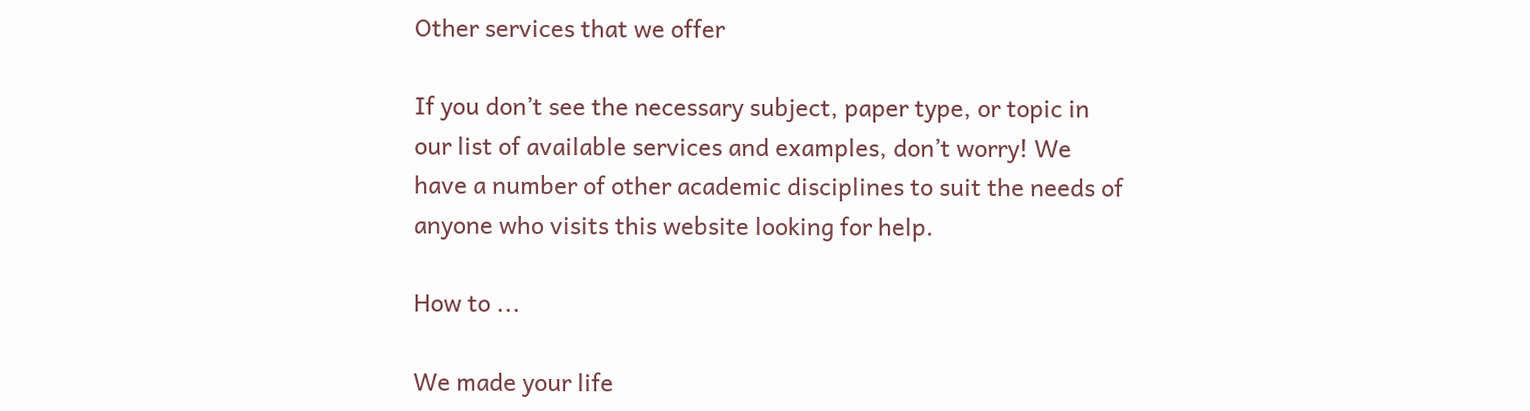Other services that we offer

If you don’t see the necessary subject, paper type, or topic in our list of available services and examples, don’t worry! We have a number of other academic disciplines to suit the needs of anyone who visits this website looking for help.

How to ...

We made your life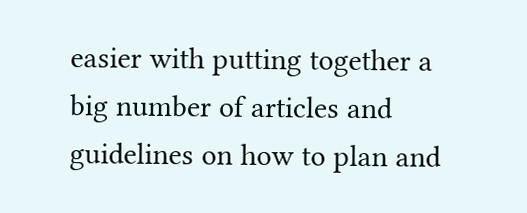easier with putting together a big number of articles and guidelines on how to plan and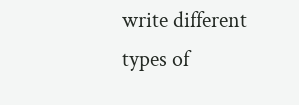write different types of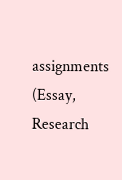assignments (Essay, Research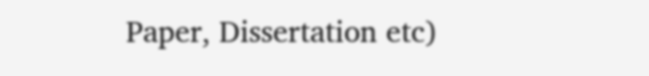Paper, Dissertation etc)